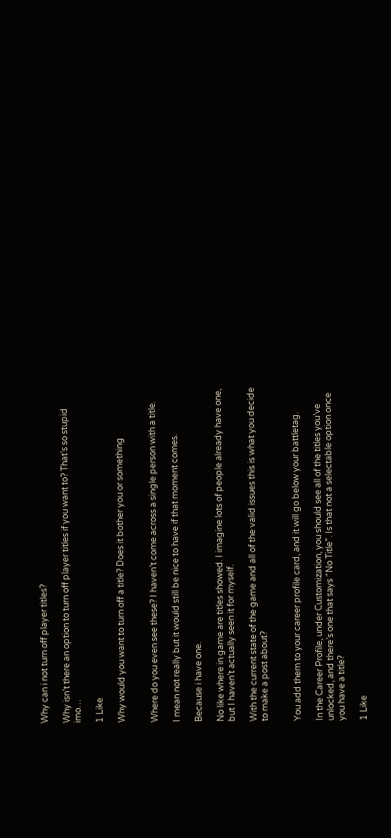Why can i not turn off player titles?

Why isn’t there an option to turn off player titles if you want to? That’s so stupid imo…

1 Like

Why would you want to turn off a title? Does it bother you or something


Where do you even see these? I haven’t come across a single person with a title.

I mean not really but it would still be nice to have if that moment comes.

Because i have one.

No like where in game are titles showed. I imagine lots of people already have one, but I haven’t actually seen it for myself.

With the current state of the game and all of the valid issues this is what you decide to make a post about?


You add them to your career profile card, and it will go below your battletag.

In the Career Profile, under Customization, you should see all of the titles you’ve unlocked, and there’s one that says “No Title”. Is that not a selectable option once you have a title?

1 Like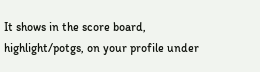It shows in the score board, highlight/potgs, on your profile under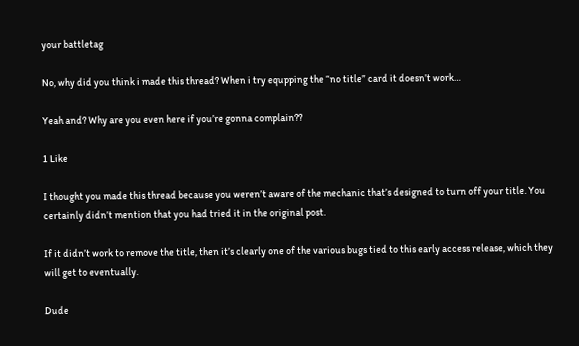your battletag

No, why did you think i made this thread? When i try equpping the “no title” card it doesn’t work…

Yeah and? Why are you even here if you’re gonna complain??

1 Like

I thought you made this thread because you weren’t aware of the mechanic that’s designed to turn off your title. You certainly didn’t mention that you had tried it in the original post.

If it didn’t work to remove the title, then it’s clearly one of the various bugs tied to this early access release, which they will get to eventually.

Dude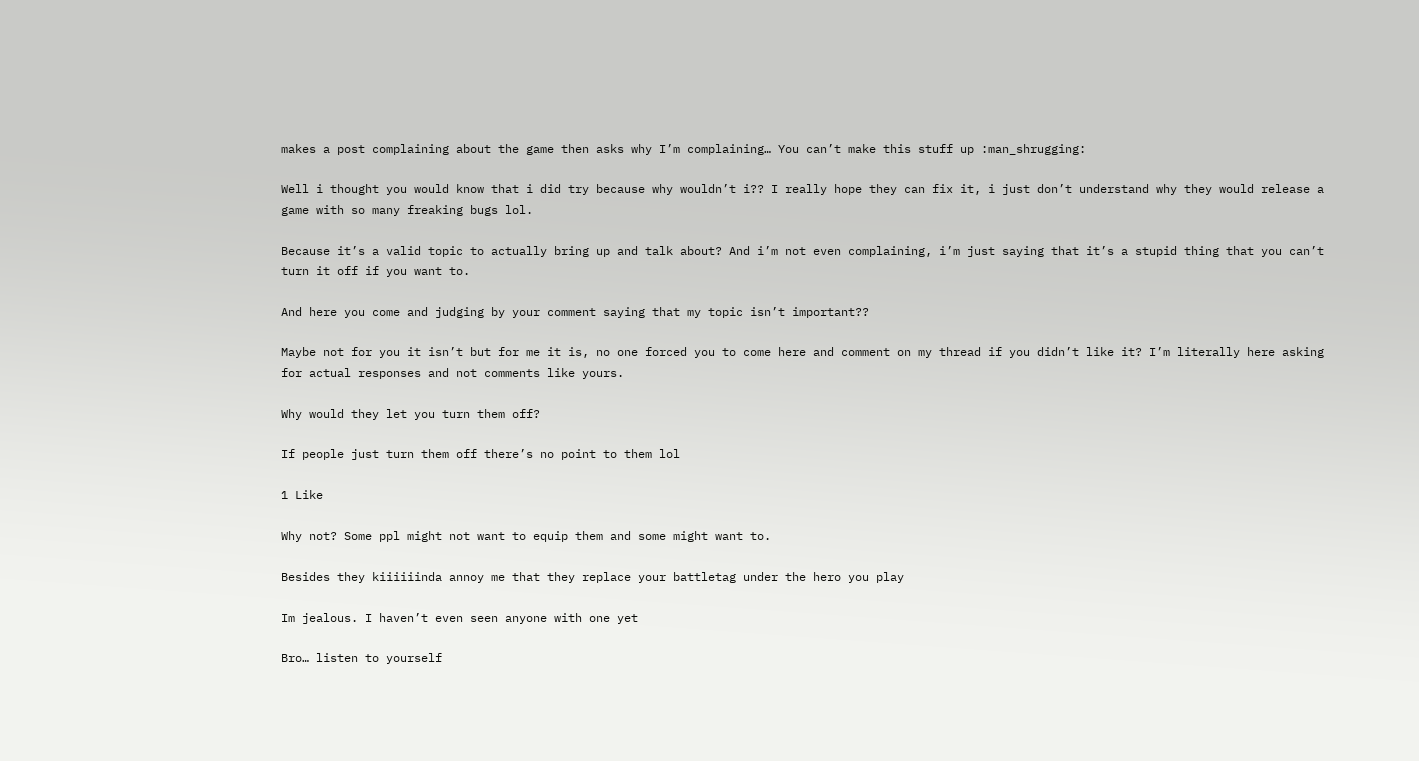makes a post complaining about the game then asks why I’m complaining… You can’t make this stuff up :man_shrugging:

Well i thought you would know that i did try because why wouldn’t i?? I really hope they can fix it, i just don’t understand why they would release a game with so many freaking bugs lol.

Because it’s a valid topic to actually bring up and talk about? And i’m not even complaining, i’m just saying that it’s a stupid thing that you can’t turn it off if you want to.

And here you come and judging by your comment saying that my topic isn’t important??

Maybe not for you it isn’t but for me it is, no one forced you to come here and comment on my thread if you didn’t like it? I’m literally here asking for actual responses and not comments like yours.

Why would they let you turn them off?

If people just turn them off there’s no point to them lol

1 Like

Why not? Some ppl might not want to equip them and some might want to.

Besides they kiiiiiinda annoy me that they replace your battletag under the hero you play

Im jealous. I haven’t even seen anyone with one yet

Bro… listen to yourself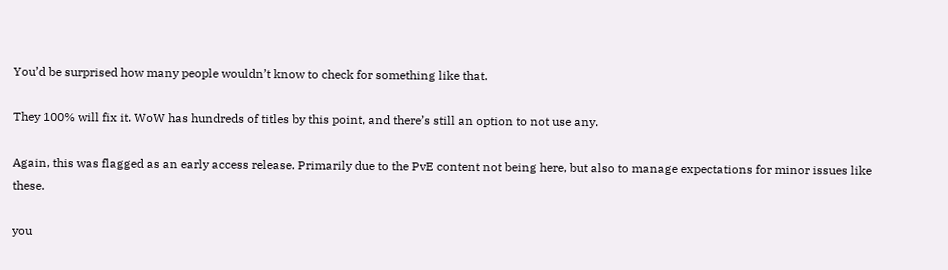You’d be surprised how many people wouldn’t know to check for something like that.

They 100% will fix it. WoW has hundreds of titles by this point, and there’s still an option to not use any.

Again, this was flagged as an early access release. Primarily due to the PvE content not being here, but also to manage expectations for minor issues like these.

you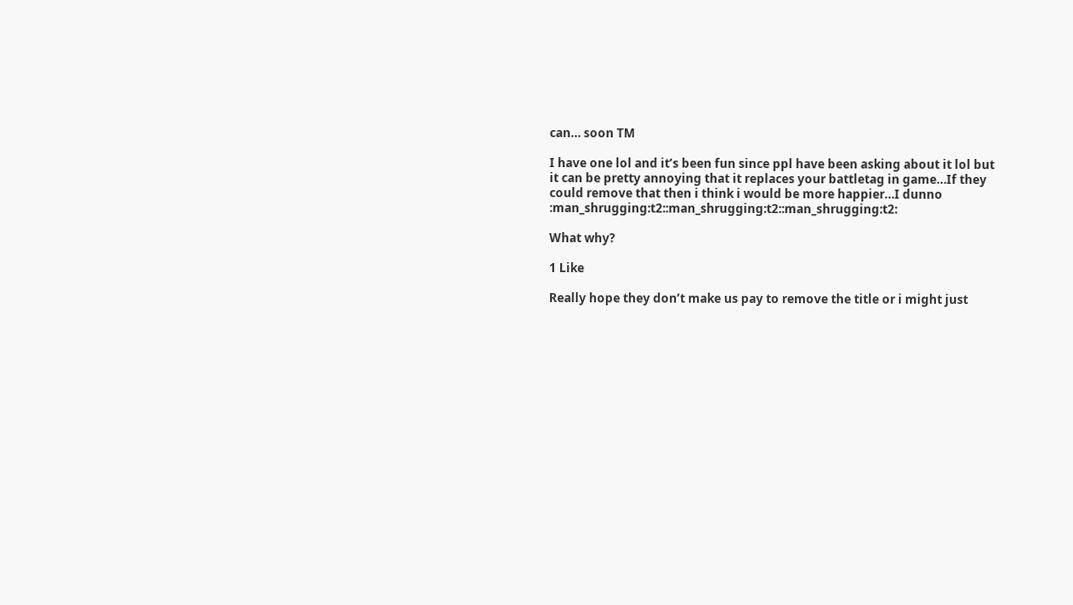can… soon TM

I have one lol and it’s been fun since ppl have been asking about it lol but it can be pretty annoying that it replaces your battletag in game…If they could remove that then i think i would be more happier…I dunno :man_shrugging:t2::man_shrugging:t2::man_shrugging:t2:

What why?

1 Like

Really hope they don’t make us pay to remove the title or i might just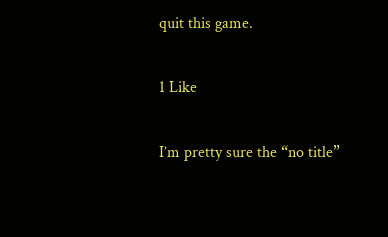quit this game.

1 Like

I’m pretty sure the “no title”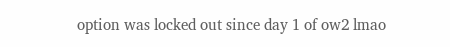option was locked out since day 1 of ow2 lmao